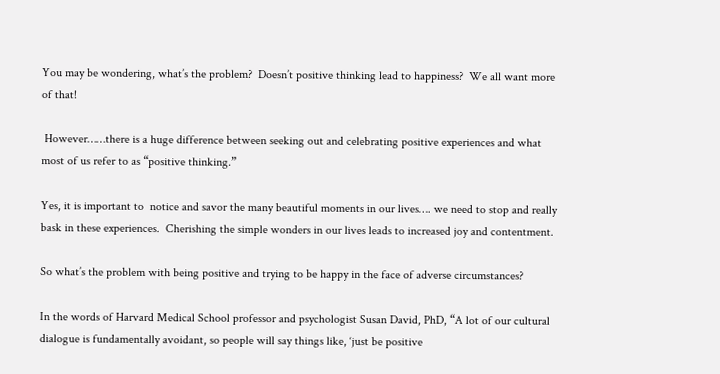You may be wondering, what’s the problem?  Doesn’t positive thinking lead to happiness?  We all want more of that!

 However……there is a huge difference between seeking out and celebrating positive experiences and what most of us refer to as “positive thinking.”

Yes, it is important to  notice and savor the many beautiful moments in our lives…. we need to stop and really bask in these experiences.  Cherishing the simple wonders in our lives leads to increased joy and contentment.

So what’s the problem with being positive and trying to be happy in the face of adverse circumstances?

In the words of Harvard Medical School professor and psychologist Susan David, PhD, “A lot of our cultural dialogue is fundamentally avoidant, so people will say things like, ‘just be positive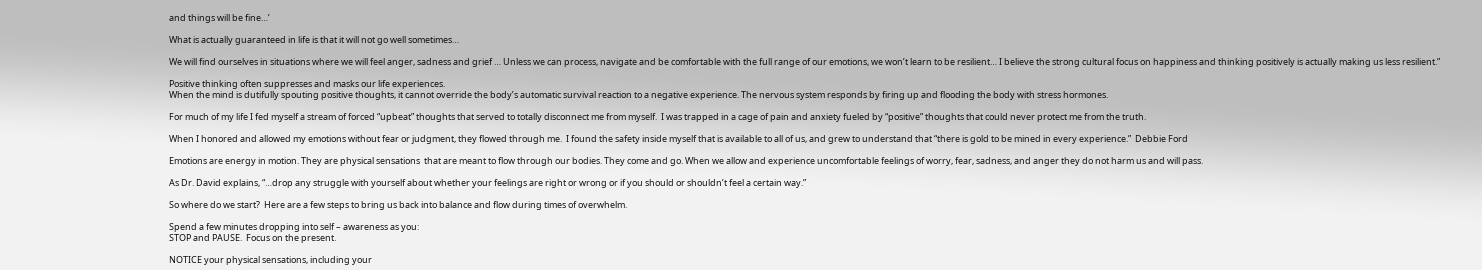and things will be fine…’

What is actually guaranteed in life is that it will not go well sometimes…

We will find ourselves in situations where we will feel anger, sadness and grief … Unless we can process, navigate and be comfortable with the full range of our emotions, we won’t learn to be resilient… I believe the strong cultural focus on happiness and thinking positively is actually making us less resilient.”

Positive thinking often suppresses and masks our life experiences.
When the mind is dutifully spouting positive thoughts, it cannot override the body’s automatic survival reaction to a negative experience. The nervous system responds by firing up and flooding the body with stress hormones.

For much of my life I fed myself a stream of forced “upbeat” thoughts that served to totally disconnect me from myself.  I was trapped in a cage of pain and anxiety fueled by “positive” thoughts that could never protect me from the truth.

When I honored and allowed my emotions without fear or judgment, they flowed through me.  I found the safety inside myself that is available to all of us, and grew to understand that “there is gold to be mined in every experience.”  Debbie Ford

Emotions are energy in motion. They are physical sensations  that are meant to flow through our bodies. They come and go. When we allow and experience uncomfortable feelings of worry, fear, sadness, and anger they do not harm us and will pass.

As Dr. David explains, “…drop any struggle with yourself about whether your feelings are right or wrong or if you should or shouldn’t feel a certain way.”

So where do we start?  Here are a few steps to bring us back into balance and flow during times of overwhelm.

Spend a few minutes dropping into self – awareness as you:
STOP and PAUSE.  Focus on the present.

NOTICE your physical sensations, including your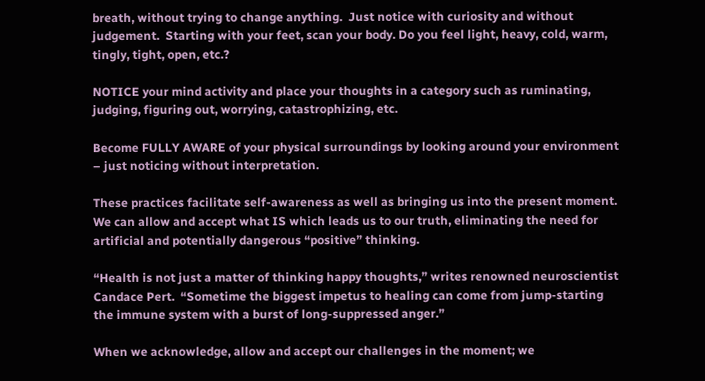breath, without trying to change anything.  Just notice with curiosity and without judgement.  Starting with your feet, scan your body. Do you feel light, heavy, cold, warm, tingly, tight, open, etc.?

NOTICE your mind activity and place your thoughts in a category such as ruminating, judging, figuring out, worrying, catastrophizing, etc.

Become FULLY AWARE of your physical surroundings by looking around your environment – just noticing without interpretation.

These practices facilitate self-awareness as well as bringing us into the present moment.  We can allow and accept what IS which leads us to our truth, eliminating the need for artificial and potentially dangerous “positive” thinking.

“Health is not just a matter of thinking happy thoughts,” writes renowned neuroscientist Candace Pert.  “Sometime the biggest impetus to healing can come from jump-starting the immune system with a burst of long-suppressed anger.”

When we acknowledge, allow and accept our challenges in the moment; we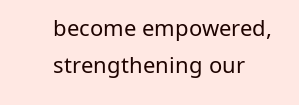become empowered, strengthening our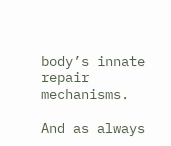body’s innate repair mechanisms.

And as always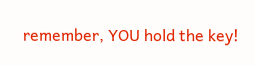remember, YOU hold the key!